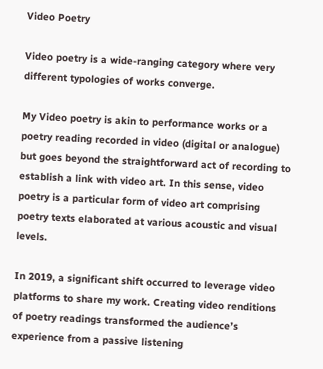Video Poetry

Video poetry is a wide-ranging category where very different typologies of works converge.

My Video poetry is akin to performance works or a poetry reading recorded in video (digital or analogue) but goes beyond the straightforward act of recording to establish a link with video art. In this sense, video poetry is a particular form of video art comprising poetry texts elaborated at various acoustic and visual levels.

In 2019, a significant shift occurred to leverage video platforms to share my work. Creating video renditions of poetry readings transformed the audience’s experience from a passive listening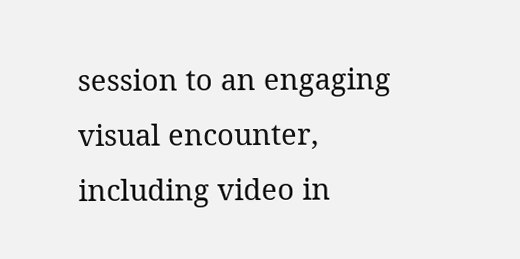session to an engaging visual encounter, including video in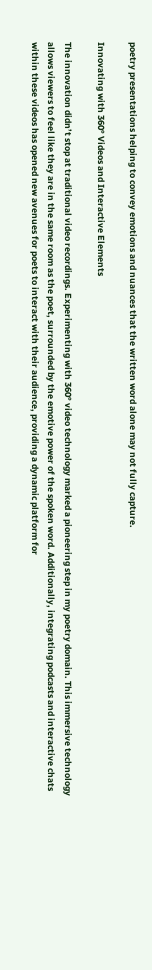poetry presentations helping to convey emotions and nuances that the written word alone may not fully capture.

Innovating with 360° Videos and Interactive Elements

The innovation didn’t stop at traditional video recordings. Experimenting with 360° video technology marked a pioneering step in my poetry domain. This immersive technology allows viewers to feel like they are in the same room as the poet, surrounded by the emotive power of the spoken word. Additionally, integrating podcasts and interactive chats within these videos has opened new avenues for poets to interact with their audience, providing a dynamic platform for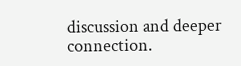discussion and deeper connection.